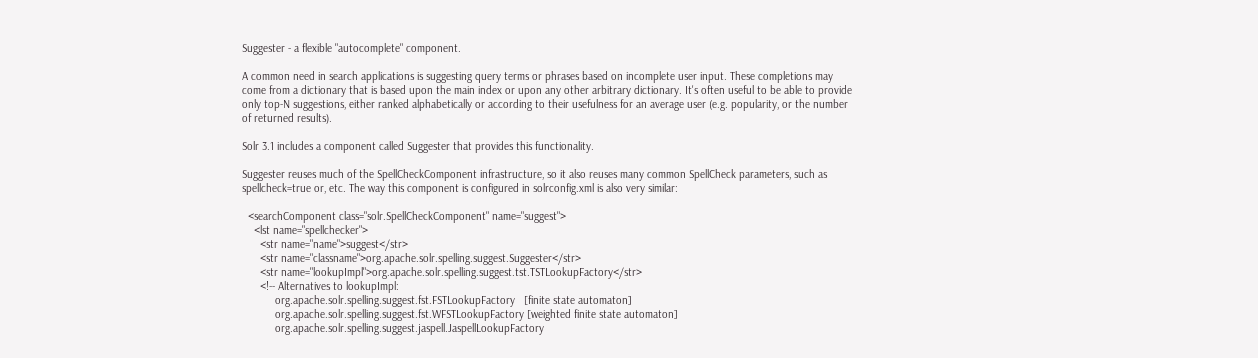Suggester - a flexible "autocomplete" component.

A common need in search applications is suggesting query terms or phrases based on incomplete user input. These completions may come from a dictionary that is based upon the main index or upon any other arbitrary dictionary. It's often useful to be able to provide only top-N suggestions, either ranked alphabetically or according to their usefulness for an average user (e.g. popularity, or the number of returned results).

Solr 3.1 includes a component called Suggester that provides this functionality.

Suggester reuses much of the SpellCheckComponent infrastructure, so it also reuses many common SpellCheck parameters, such as spellcheck=true or, etc. The way this component is configured in solrconfig.xml is also very similar:

  <searchComponent class="solr.SpellCheckComponent" name="suggest">
    <lst name="spellchecker">
      <str name="name">suggest</str>
      <str name="classname">org.apache.solr.spelling.suggest.Suggester</str>
      <str name="lookupImpl">org.apache.solr.spelling.suggest.tst.TSTLookupFactory</str>
      <!-- Alternatives to lookupImpl:
           org.apache.solr.spelling.suggest.fst.FSTLookupFactory   [finite state automaton]
           org.apache.solr.spelling.suggest.fst.WFSTLookupFactory [weighted finite state automaton]
           org.apache.solr.spelling.suggest.jaspell.JaspellLookupFactory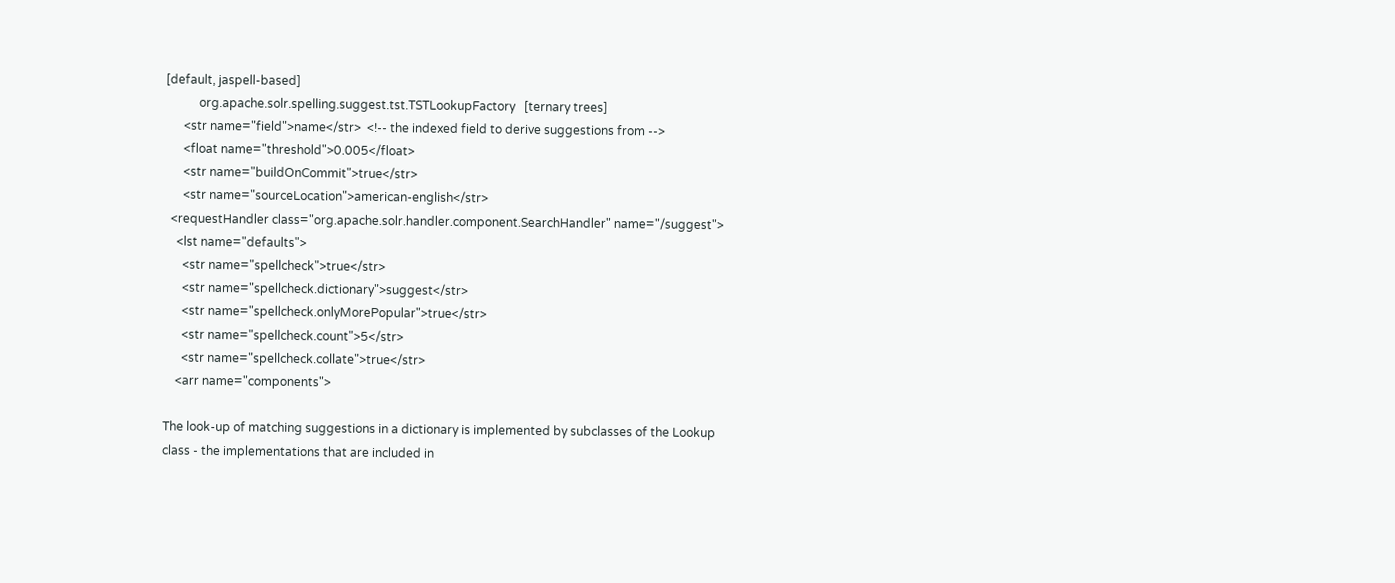[default, jaspell-based]
           org.apache.solr.spelling.suggest.tst.TSTLookupFactory   [ternary trees]
      <str name="field">name</str>  <!-- the indexed field to derive suggestions from -->
      <float name="threshold">0.005</float>
      <str name="buildOnCommit">true</str>
      <str name="sourceLocation">american-english</str>
  <requestHandler class="org.apache.solr.handler.component.SearchHandler" name="/suggest">
    <lst name="defaults">
      <str name="spellcheck">true</str>
      <str name="spellcheck.dictionary">suggest</str>
      <str name="spellcheck.onlyMorePopular">true</str>
      <str name="spellcheck.count">5</str>
      <str name="spellcheck.collate">true</str>
    <arr name="components">

The look-up of matching suggestions in a dictionary is implemented by subclasses of the Lookup class - the implementations that are included in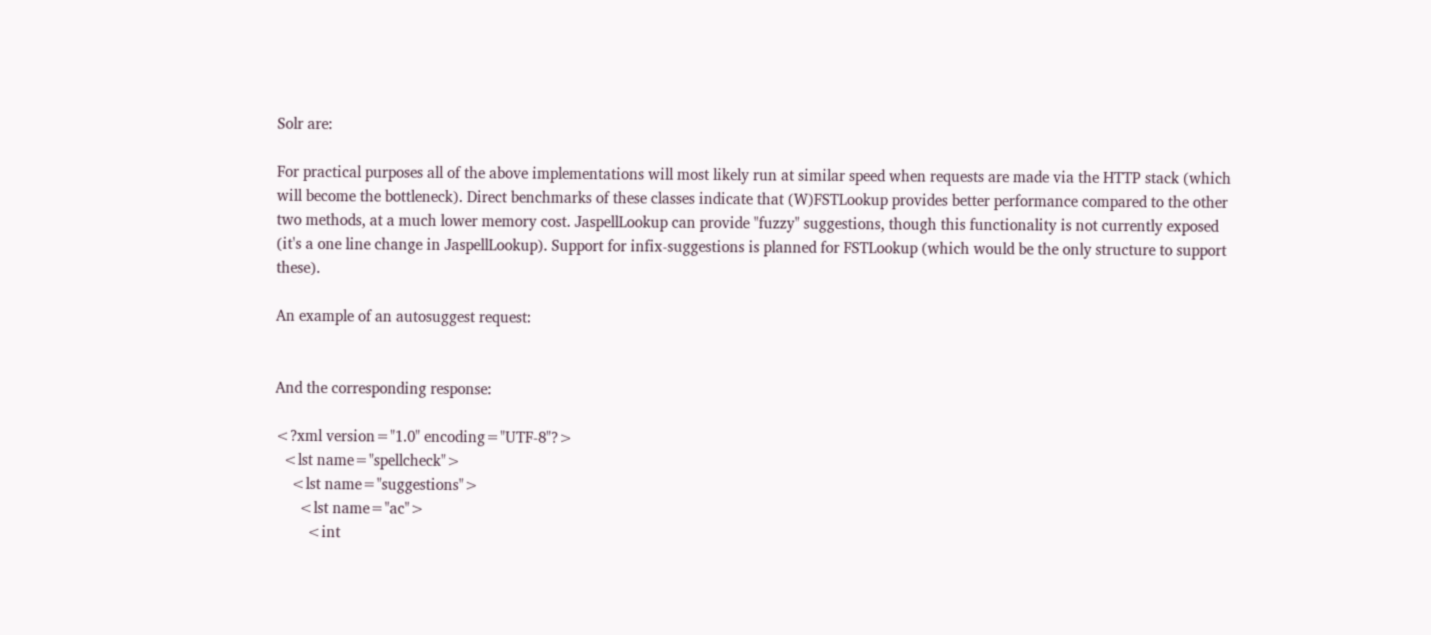Solr are:

For practical purposes all of the above implementations will most likely run at similar speed when requests are made via the HTTP stack (which will become the bottleneck). Direct benchmarks of these classes indicate that (W)FSTLookup provides better performance compared to the other two methods, at a much lower memory cost. JaspellLookup can provide "fuzzy" suggestions, though this functionality is not currently exposed (it's a one line change in JaspellLookup). Support for infix-suggestions is planned for FSTLookup (which would be the only structure to support these).

An example of an autosuggest request:


And the corresponding response:

<?xml version="1.0" encoding="UTF-8"?>
  <lst name="spellcheck">
    <lst name="suggestions">
      <lst name="ac">
        <int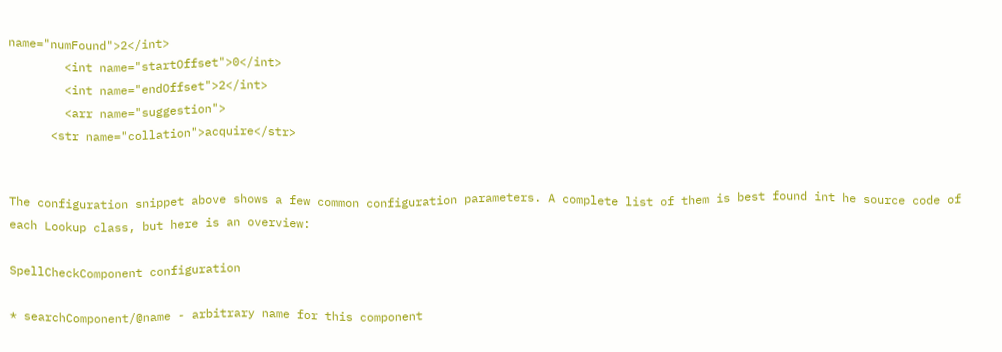name="numFound">2</int>
        <int name="startOffset">0</int>
        <int name="endOffset">2</int>
        <arr name="suggestion">
      <str name="collation">acquire</str>


The configuration snippet above shows a few common configuration parameters. A complete list of them is best found int he source code of each Lookup class, but here is an overview:

SpellCheckComponent configuration

* searchComponent/@name - arbitrary name for this component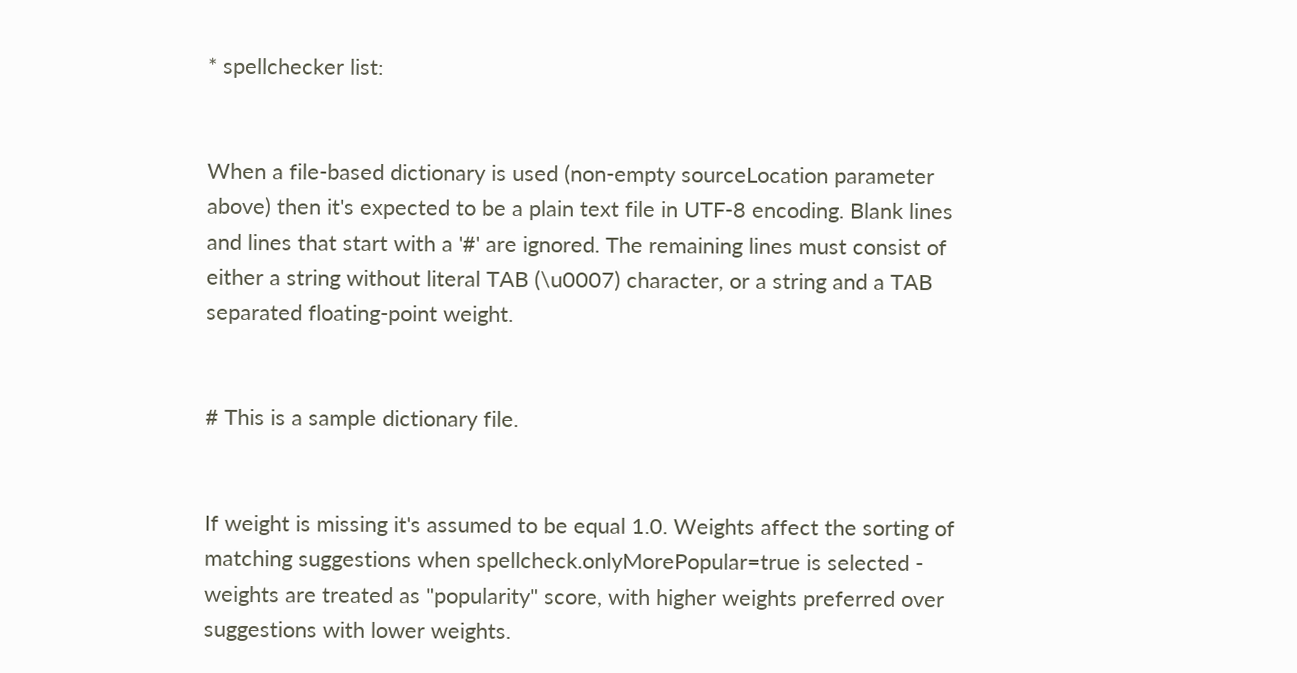* spellchecker list:


When a file-based dictionary is used (non-empty sourceLocation parameter above) then it's expected to be a plain text file in UTF-8 encoding. Blank lines and lines that start with a '#' are ignored. The remaining lines must consist of either a string without literal TAB (\u0007) character, or a string and a TAB separated floating-point weight.


# This is a sample dictionary file.


If weight is missing it's assumed to be equal 1.0. Weights affect the sorting of matching suggestions when spellcheck.onlyMorePopular=true is selected - weights are treated as "popularity" score, with higher weights preferred over suggestions with lower weights.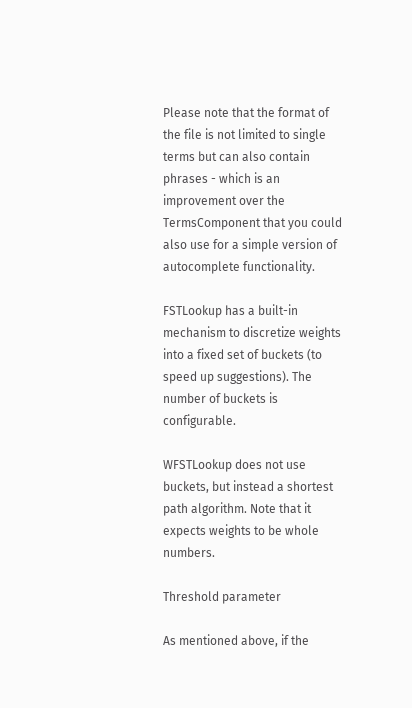Please note that the format of the file is not limited to single terms but can also contain phrases - which is an improvement over the TermsComponent that you could also use for a simple version of autocomplete functionality.

FSTLookup has a built-in mechanism to discretize weights into a fixed set of buckets (to speed up suggestions). The number of buckets is configurable.

WFSTLookup does not use buckets, but instead a shortest path algorithm. Note that it expects weights to be whole numbers.

Threshold parameter

As mentioned above, if the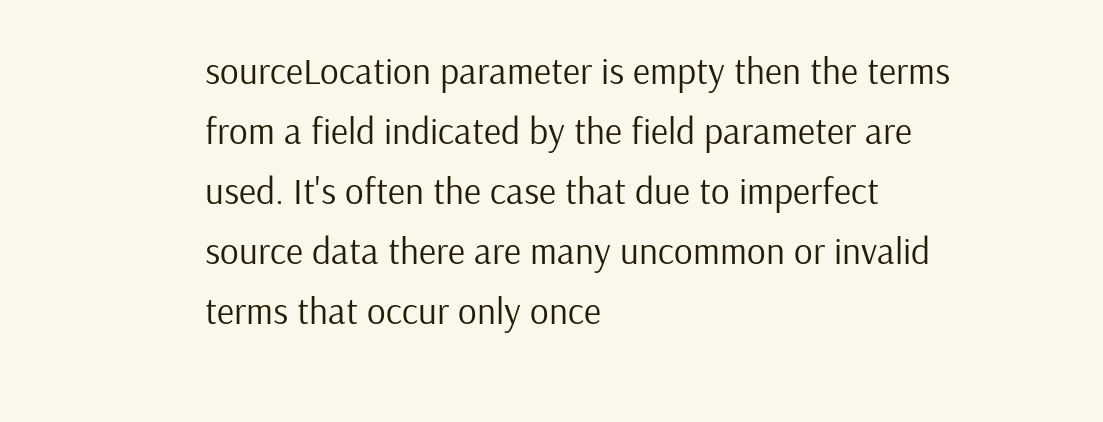sourceLocation parameter is empty then the terms from a field indicated by the field parameter are used. It's often the case that due to imperfect source data there are many uncommon or invalid terms that occur only once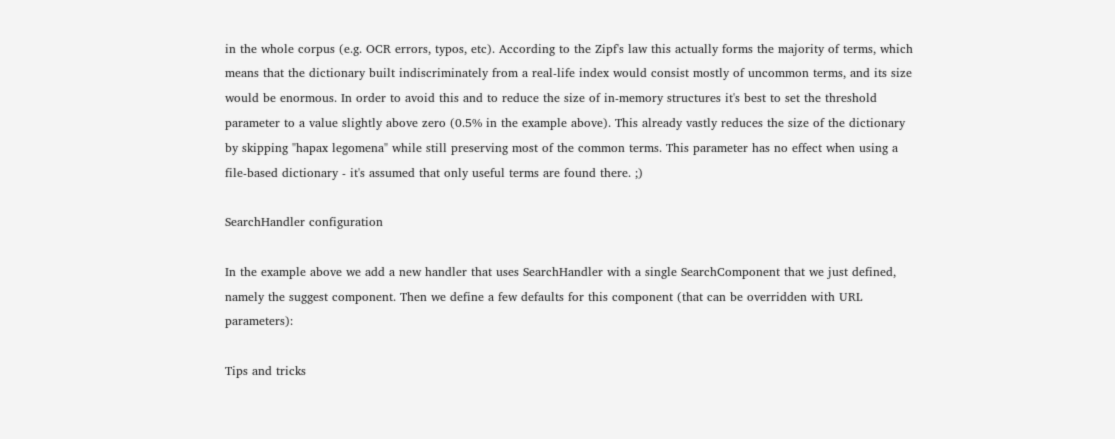in the whole corpus (e.g. OCR errors, typos, etc). According to the Zipf's law this actually forms the majority of terms, which means that the dictionary built indiscriminately from a real-life index would consist mostly of uncommon terms, and its size would be enormous. In order to avoid this and to reduce the size of in-memory structures it's best to set the threshold parameter to a value slightly above zero (0.5% in the example above). This already vastly reduces the size of the dictionary by skipping "hapax legomena" while still preserving most of the common terms. This parameter has no effect when using a file-based dictionary - it's assumed that only useful terms are found there. ;)

SearchHandler configuration

In the example above we add a new handler that uses SearchHandler with a single SearchComponent that we just defined, namely the suggest component. Then we define a few defaults for this component (that can be overridden with URL parameters):

Tips and tricks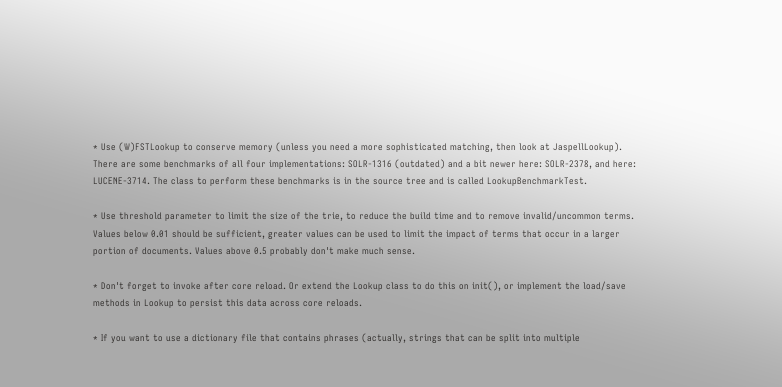* Use (W)FSTLookup to conserve memory (unless you need a more sophisticated matching, then look at JaspellLookup). There are some benchmarks of all four implementations: SOLR-1316 (outdated) and a bit newer here: SOLR-2378, and here: LUCENE-3714. The class to perform these benchmarks is in the source tree and is called LookupBenchmarkTest.

* Use threshold parameter to limit the size of the trie, to reduce the build time and to remove invalid/uncommon terms. Values below 0.01 should be sufficient, greater values can be used to limit the impact of terms that occur in a larger portion of documents. Values above 0.5 probably don't make much sense.

* Don't forget to invoke after core reload. Or extend the Lookup class to do this on init(), or implement the load/save methods in Lookup to persist this data across core reloads.

* If you want to use a dictionary file that contains phrases (actually, strings that can be split into multiple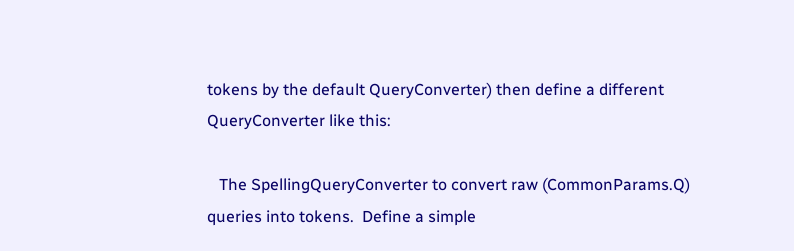tokens by the default QueryConverter) then define a different QueryConverter like this:

   The SpellingQueryConverter to convert raw (CommonParams.Q) queries into tokens.  Define a simple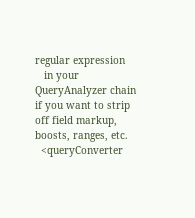regular expression
   in your QueryAnalyzer chain if you want to strip off field markup, boosts, ranges, etc.
  <queryConverter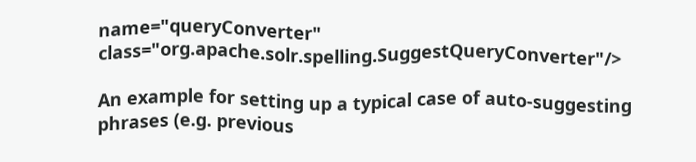name="queryConverter" class="org.apache.solr.spelling.SuggestQueryConverter"/>

An example for setting up a typical case of auto-suggesting phrases (e.g. previous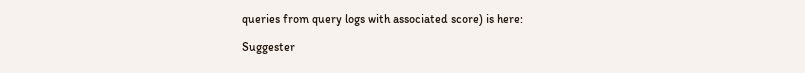queries from query logs with associated score) is here:

Suggester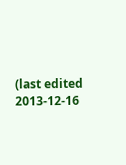(last edited 2013-12-16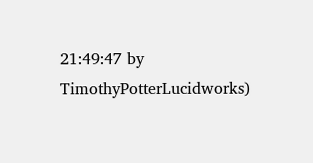21:49:47 by TimothyPotterLucidworks)